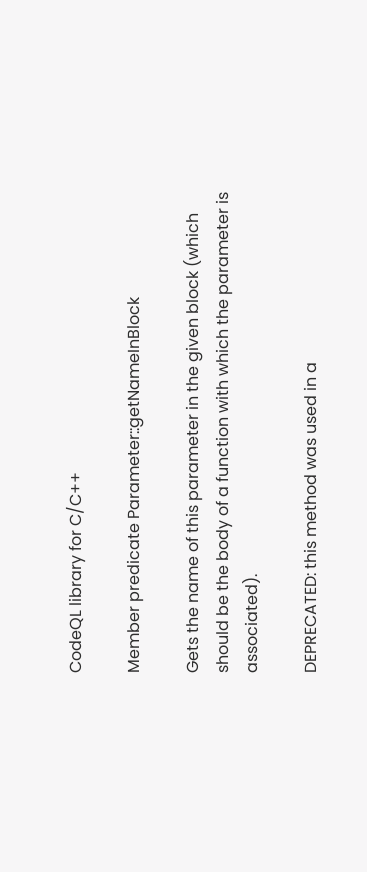CodeQL library for C/C++

Member predicate Parameter::getNameInBlock

Gets the name of this parameter in the given block (which should be the body of a function with which the parameter is associated).

DEPRECATED: this method was used in a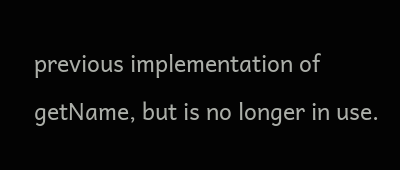previous implementation of getName, but is no longer in use.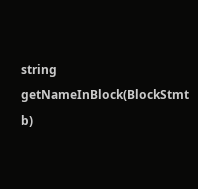string getNameInBlock(BlockStmt b)